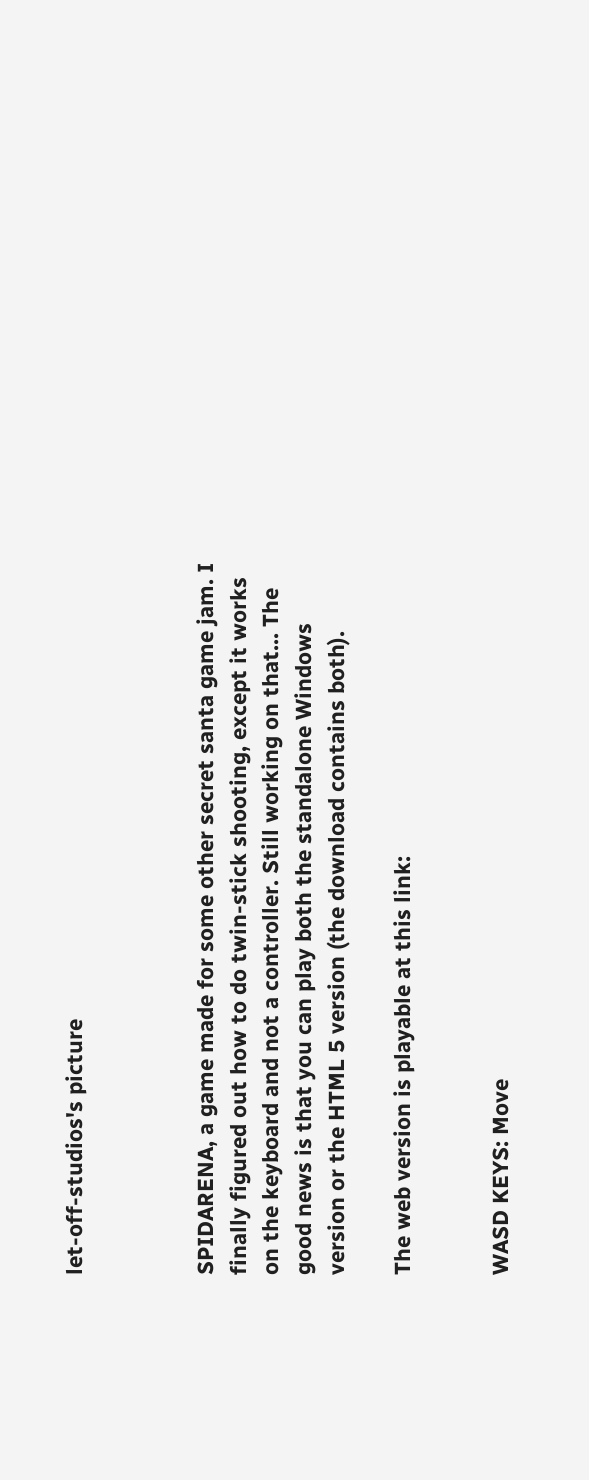let-off-studios's picture



SPIDARENA, a game made for some other secret santa game jam. I finally figured out how to do twin-stick shooting, except it works on the keyboard and not a controller. Still working on that... The good news is that you can play both the standalone Windows version or the HTML 5 version (the download contains both).

The web version is playable at this link:


WASD KEYS: Move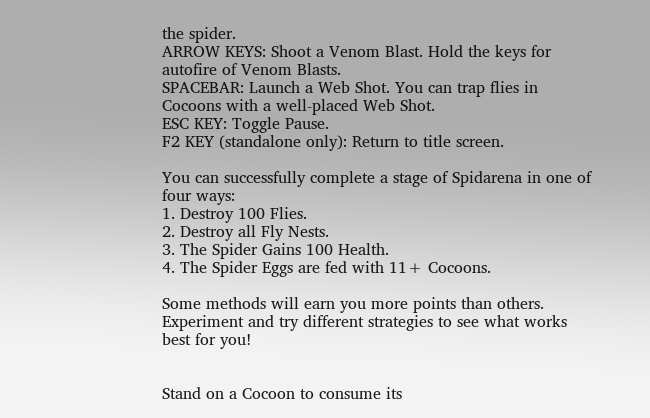the spider.
ARROW KEYS: Shoot a Venom Blast. Hold the keys for autofire of Venom Blasts.
SPACEBAR: Launch a Web Shot. You can trap flies in Cocoons with a well-placed Web Shot.
ESC KEY: Toggle Pause.
F2 KEY (standalone only): Return to title screen.

You can successfully complete a stage of Spidarena in one of four ways:
1. Destroy 100 Flies.
2. Destroy all Fly Nests.
3. The Spider Gains 100 Health.
4. The Spider Eggs are fed with 11+ Cocoons.

Some methods will earn you more points than others. Experiment and try different strategies to see what works best for you!


Stand on a Cocoon to consume its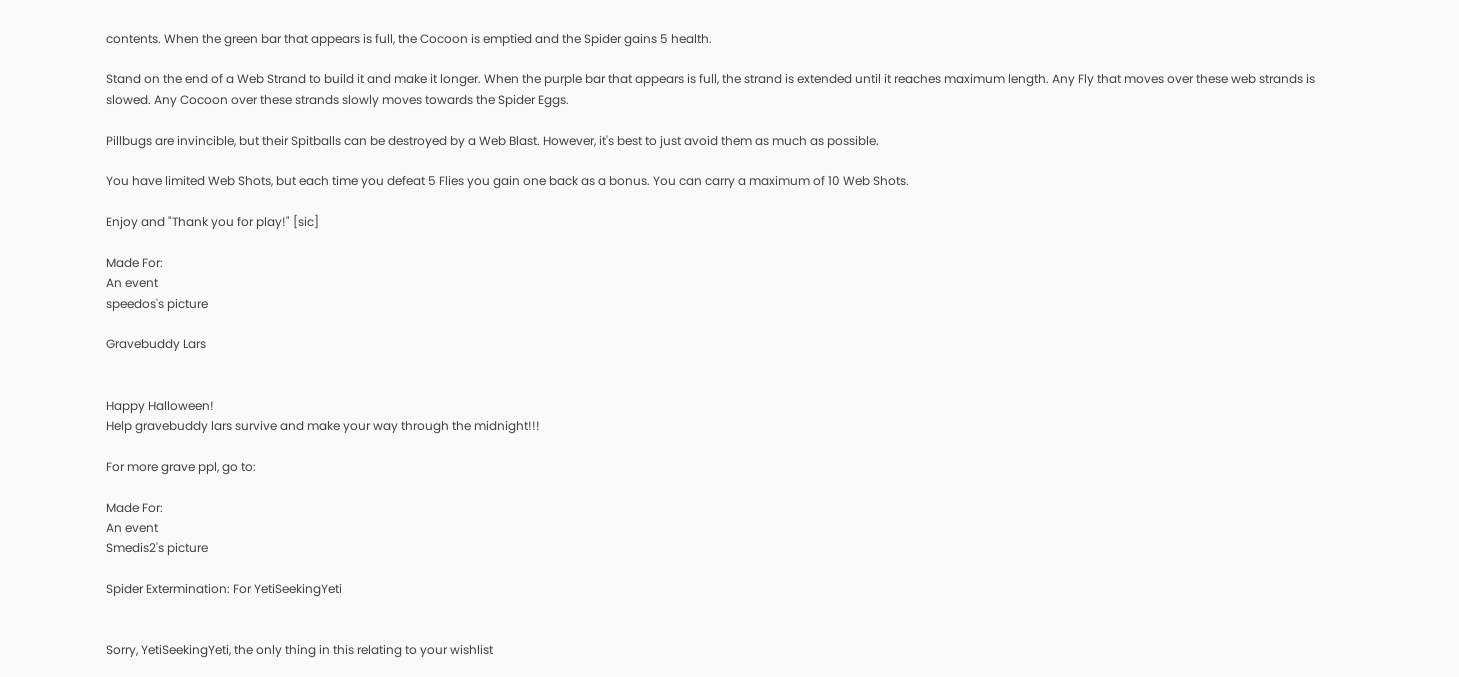contents. When the green bar that appears is full, the Cocoon is emptied and the Spider gains 5 health.

Stand on the end of a Web Strand to build it and make it longer. When the purple bar that appears is full, the strand is extended until it reaches maximum length. Any Fly that moves over these web strands is slowed. Any Cocoon over these strands slowly moves towards the Spider Eggs.

Pillbugs are invincible, but their Spitballs can be destroyed by a Web Blast. However, it's best to just avoid them as much as possible.

You have limited Web Shots, but each time you defeat 5 Flies you gain one back as a bonus. You can carry a maximum of 10 Web Shots.

Enjoy and "Thank you for play!" [sic]

Made For:
An event
speedos's picture

Gravebuddy Lars


Happy Halloween!
Help gravebuddy lars survive and make your way through the midnight!!!

For more grave ppl, go to:

Made For:
An event
Smedis2's picture

Spider Extermination: For YetiSeekingYeti


Sorry, YetiSeekingYeti, the only thing in this relating to your wishlist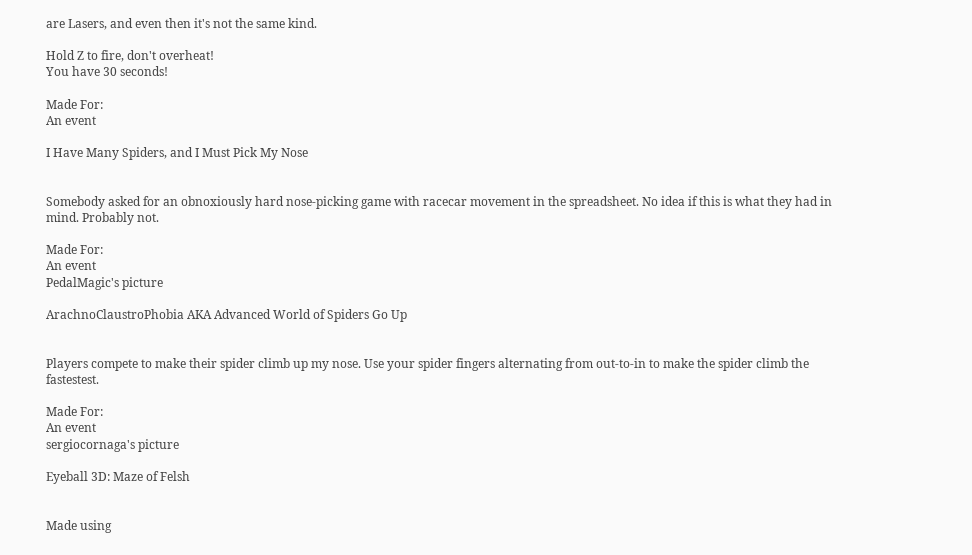are Lasers, and even then it's not the same kind.

Hold Z to fire, don't overheat!
You have 30 seconds!

Made For:
An event

I Have Many Spiders, and I Must Pick My Nose


Somebody asked for an obnoxiously hard nose-picking game with racecar movement in the spreadsheet. No idea if this is what they had in mind. Probably not.

Made For:
An event
PedalMagic's picture

ArachnoClaustroPhobia AKA Advanced World of Spiders Go Up


Players compete to make their spider climb up my nose. Use your spider fingers alternating from out-to-in to make the spider climb the fastestest.

Made For:
An event
sergiocornaga's picture

Eyeball 3D: Maze of Felsh


Made using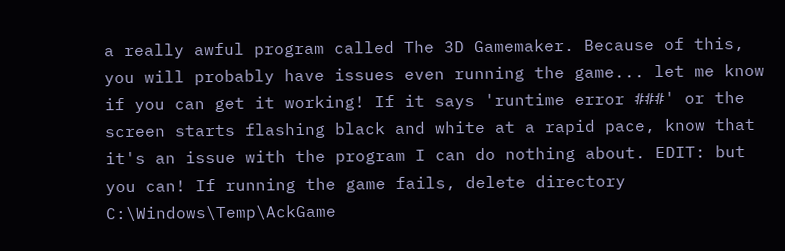a really awful program called The 3D Gamemaker. Because of this, you will probably have issues even running the game... let me know if you can get it working! If it says 'runtime error ###' or the screen starts flashing black and white at a rapid pace, know that it's an issue with the program I can do nothing about. EDIT: but you can! If running the game fails, delete directory C:\Windows\Temp\AckGame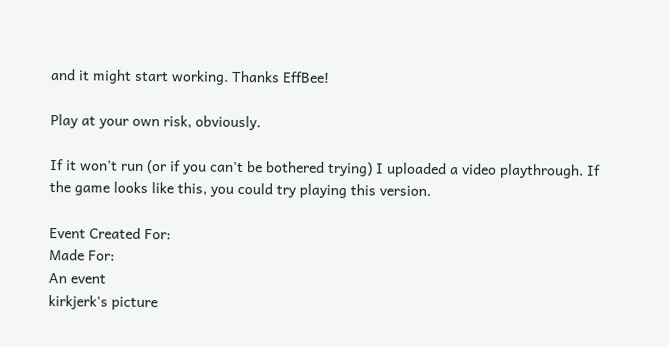and it might start working. Thanks EffBee!

Play at your own risk, obviously.

If it won't run (or if you can't be bothered trying) I uploaded a video playthrough. If the game looks like this, you could try playing this version.

Event Created For:
Made For:
An event
kirkjerk's picture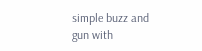simple buzz and gun with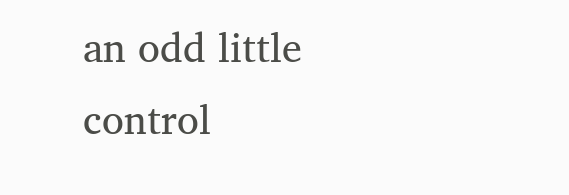an odd little control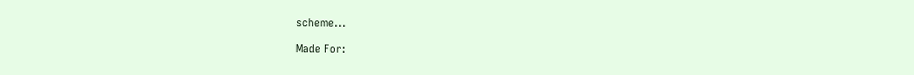scheme...

Made For: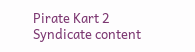Pirate Kart 2
Syndicate content